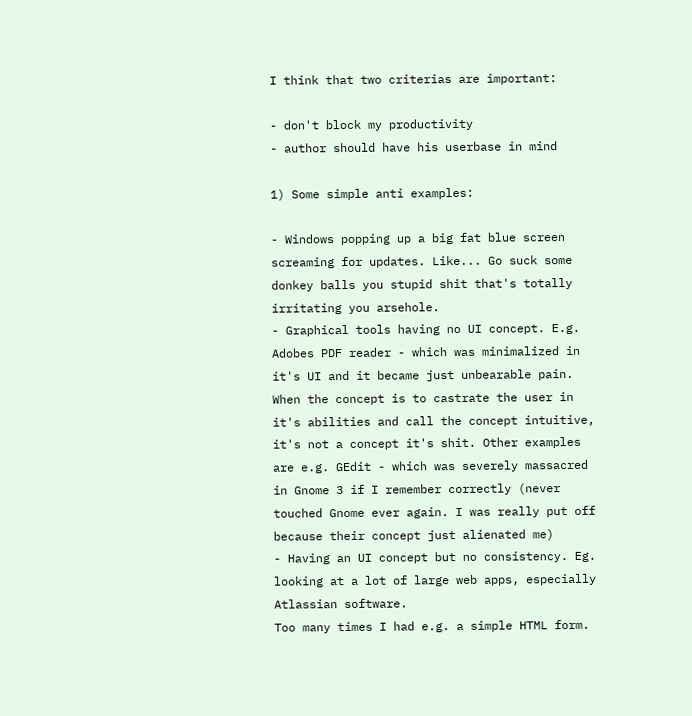I think that two criterias are important:

- don't block my productivity
- author should have his userbase in mind

1) Some simple anti examples:

- Windows popping up a big fat blue screen screaming for updates. Like... Go suck some donkey balls you stupid shit that's totally irritating you arsehole.
- Graphical tools having no UI concept. E.g. Adobes PDF reader - which was minimalized in it's UI and it became just unbearable pain. When the concept is to castrate the user in it's abilities and call the concept intuitive, it's not a concept it's shit. Other examples are e.g. GEdit - which was severely massacred in Gnome 3 if I remember correctly (never touched Gnome ever again. I was really put off because their concept just alienated me)
- Having an UI concept but no consistency. Eg. looking at a lot of large web apps, especially Atlassian software.
Too many times I had e.g. a simple HTML form.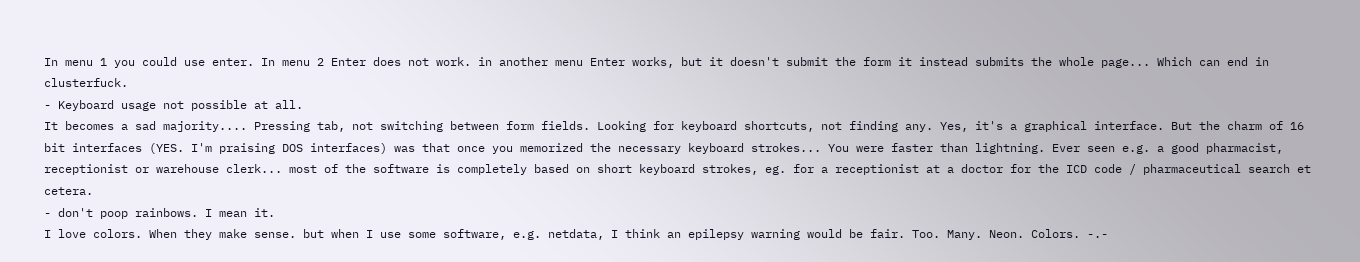In menu 1 you could use enter. In menu 2 Enter does not work. in another menu Enter works, but it doesn't submit the form it instead submits the whole page... Which can end in clusterfuck.
- Keyboard usage not possible at all.
It becomes a sad majority.... Pressing tab, not switching between form fields. Looking for keyboard shortcuts, not finding any. Yes, it's a graphical interface. But the charm of 16 bit interfaces (YES. I'm praising DOS interfaces) was that once you memorized the necessary keyboard strokes... You were faster than lightning. Ever seen e.g. a good pharmacist, receptionist or warehouse clerk... most of the software is completely based on short keyboard strokes, eg. for a receptionist at a doctor for the ICD code / pharmaceutical search et cetera.
- don't poop rainbows. I mean it.
I love colors. When they make sense. but when I use some software, e.g. netdata, I think an epilepsy warning would be fair. Too. Many. Neon. Colors. -.-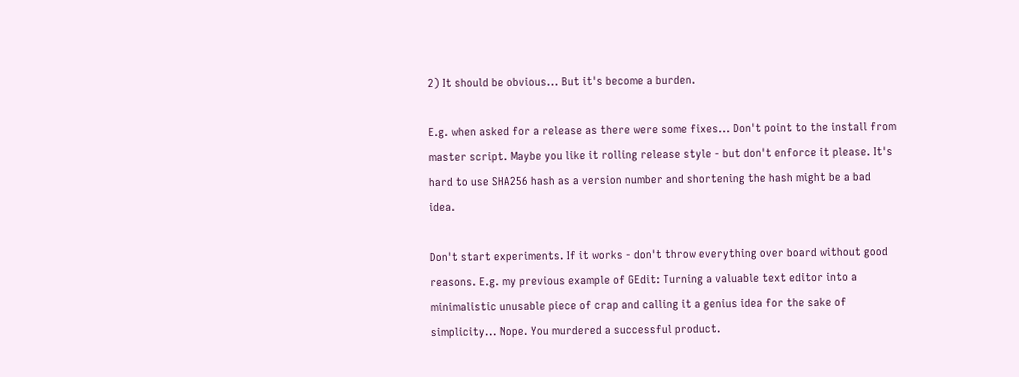2) It should be obvious... But it's become a burden.

E.g. when asked for a release as there were some fixes... Don't point to the install from master script. Maybe you like it rolling release style - but don't enforce it please. It's hard to use SHA256 hash as a version number and shortening the hash might be a bad idea.

Don't start experiments. If it works - don't throw everything over board without good reasons. E.g. my previous example of GEdit: Turning a valuable text editor into a minimalistic unusable piece of crap and calling it a genius idea for the sake of simplicity... Nope. You murdered a successful product.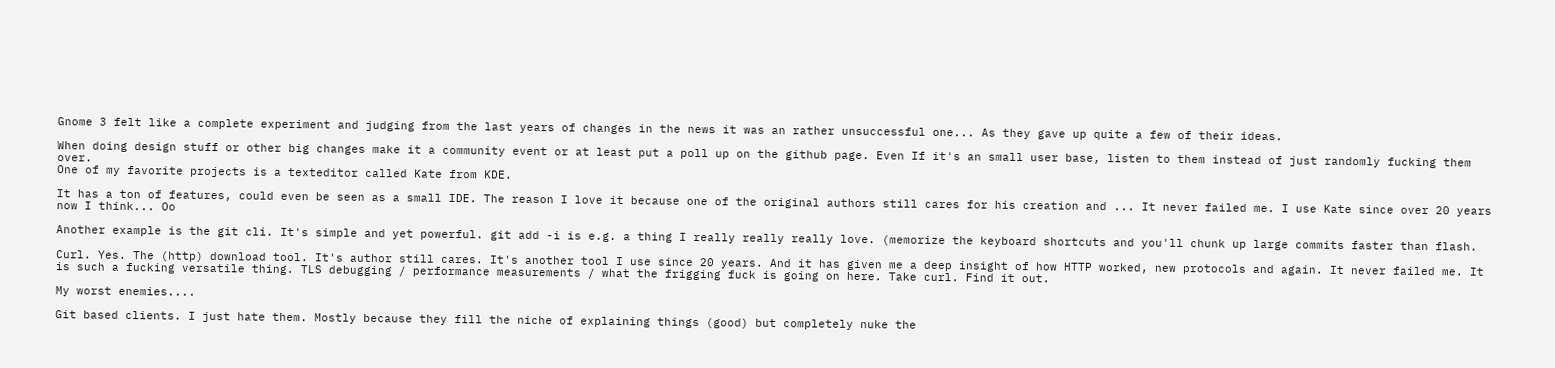Gnome 3 felt like a complete experiment and judging from the last years of changes in the news it was an rather unsuccessful one... As they gave up quite a few of their ideas.

When doing design stuff or other big changes make it a community event or at least put a poll up on the github page. Even If it's an small user base, listen to them instead of just randomly fucking them over.
One of my favorite projects is a texteditor called Kate from KDE.

It has a ton of features, could even be seen as a small IDE. The reason I love it because one of the original authors still cares for his creation and ... It never failed me. I use Kate since over 20 years now I think... Oo

Another example is the git cli. It's simple and yet powerful. git add -i is e.g. a thing I really really really love. (memorize the keyboard shortcuts and you'll chunk up large commits faster than flash.

Curl. Yes. The (http) download tool. It's author still cares. It's another tool I use since 20 years. And it has given me a deep insight of how HTTP worked, new protocols and again. It never failed me. It is such a fucking versatile thing. TLS debugging / performance measurements / what the frigging fuck is going on here. Take curl. Find it out.

My worst enemies....

Git based clients. I just hate them. Mostly because they fill the niche of explaining things (good) but completely nuke the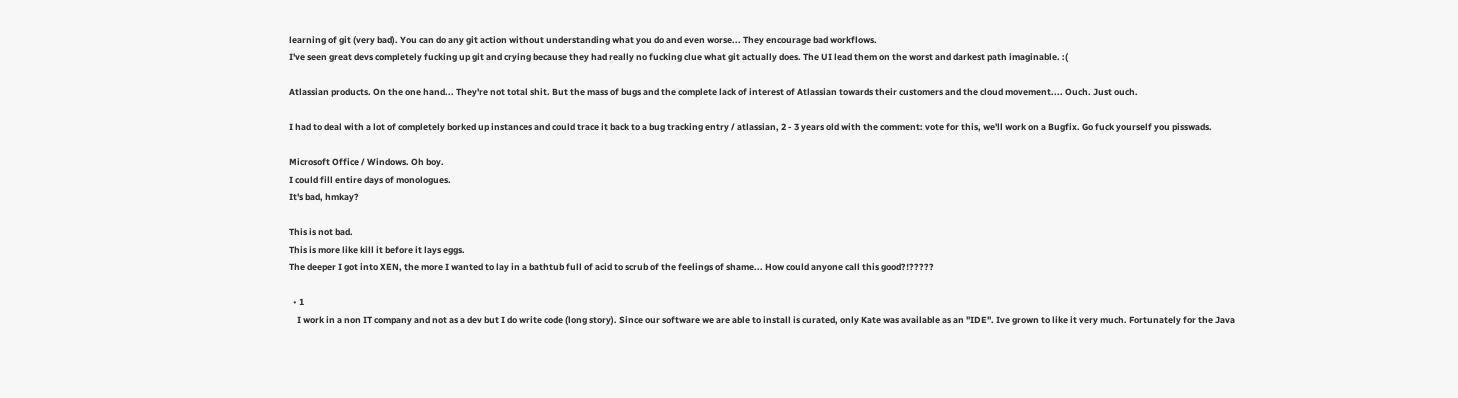learning of git (very bad). You can do any git action without understanding what you do and even worse... They encourage bad workflows.
I've seen great devs completely fucking up git and crying because they had really no fucking clue what git actually does. The UI lead them on the worst and darkest path imaginable. :(

Atlassian products. On the one hand... They're not total shit. But the mass of bugs and the complete lack of interest of Atlassian towards their customers and the cloud movement.... Ouch. Just ouch.

I had to deal with a lot of completely borked up instances and could trace it back to a bug tracking entry / atlassian, 2 - 3 years old with the comment: vote for this, we'll work on a Bugfix. Go fuck yourself you pisswads.

Microsoft Office / Windows. Oh boy.
I could fill entire days of monologues.
It's bad, hmkay?

This is not bad.
This is more like kill it before it lays eggs.
The deeper I got into XEN, the more I wanted to lay in a bathtub full of acid to scrub of the feelings of shame... How could anyone call this good?!?????

  • 1
    I work in a non IT company and not as a dev but I do write code (long story). Since our software we are able to install is curated, only Kate was available as an "IDE". Ive grown to like it very much. Fortunately for the Java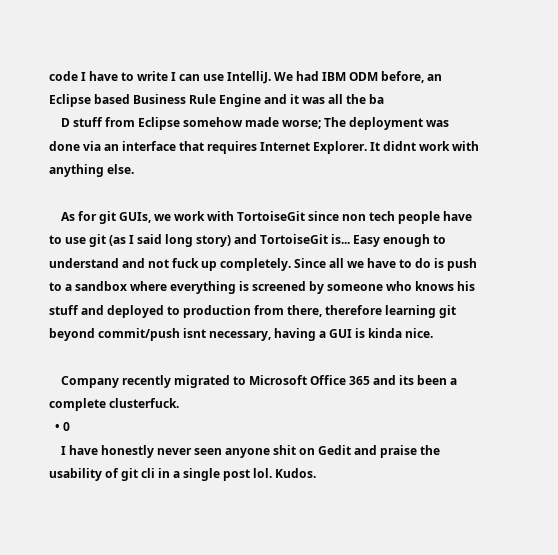code I have to write I can use IntelliJ. We had IBM ODM before, an Eclipse based Business Rule Engine and it was all the ba
    D stuff from Eclipse somehow made worse; The deployment was done via an interface that requires Internet Explorer. It didnt work with anything else.

    As for git GUIs, we work with TortoiseGit since non tech people have to use git (as I said long story) and TortoiseGit is... Easy enough to understand and not fuck up completely. Since all we have to do is push to a sandbox where everything is screened by someone who knows his stuff and deployed to production from there, therefore learning git beyond commit/push isnt necessary, having a GUI is kinda nice.

    Company recently migrated to Microsoft Office 365 and its been a complete clusterfuck.
  • 0
    I have honestly never seen anyone shit on Gedit and praise the usability of git cli in a single post lol. Kudos.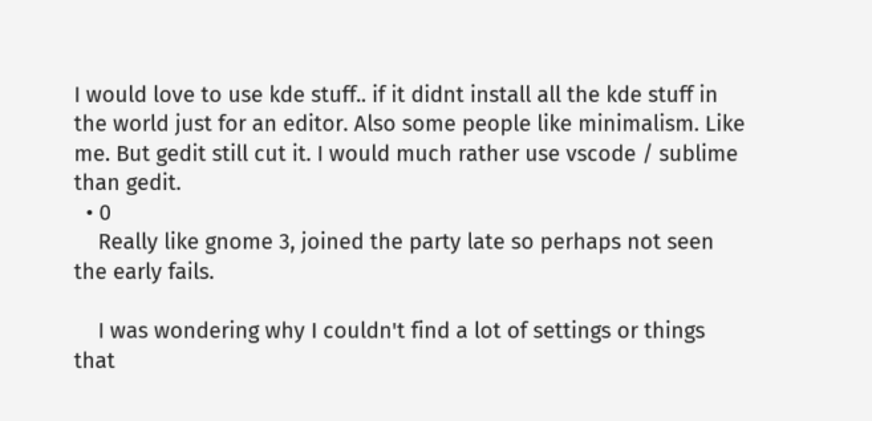I would love to use kde stuff.. if it didnt install all the kde stuff in the world just for an editor. Also some people like minimalism. Like me. But gedit still cut it. I would much rather use vscode / sublime than gedit.
  • 0
    Really like gnome 3, joined the party late so perhaps not seen the early fails.

    I was wondering why I couldn't find a lot of settings or things that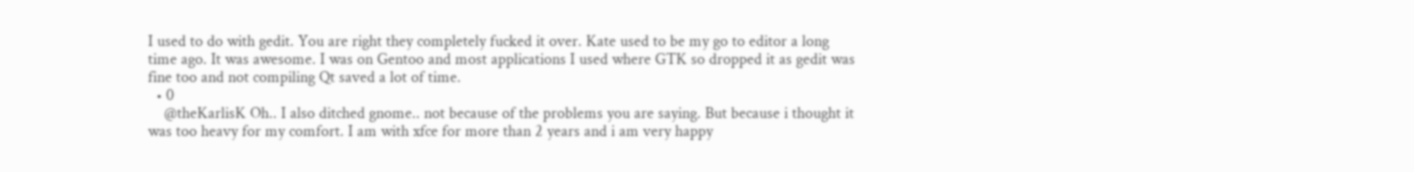I used to do with gedit. You are right they completely fucked it over. Kate used to be my go to editor a long time ago. It was awesome. I was on Gentoo and most applications I used where GTK so dropped it as gedit was fine too and not compiling Qt saved a lot of time.
  • 0
    @theKarlisK Oh.. I also ditched gnome.. not because of the problems you are saying. But because i thought it was too heavy for my comfort. I am with xfce for more than 2 years and i am very happy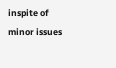inspite of minor issues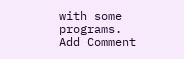with some programs.
Add Comment